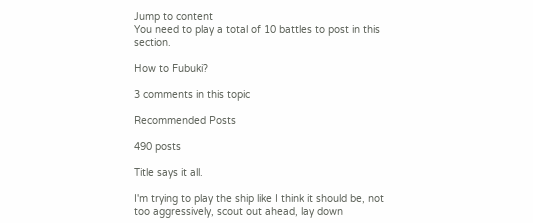Jump to content
You need to play a total of 10 battles to post in this section.

How to Fubuki?

3 comments in this topic

Recommended Posts

490 posts

Title says it all.

I'm trying to play the ship like I think it should be, not too aggressively, scout out ahead, lay down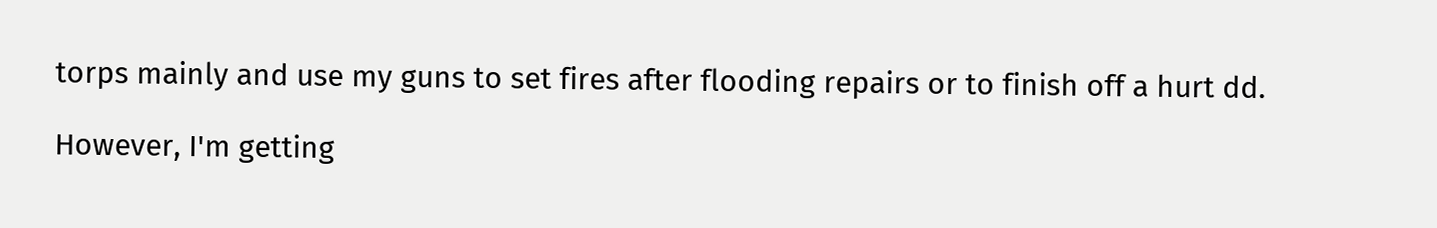torps mainly and use my guns to set fires after flooding repairs or to finish off a hurt dd.

However, I'm getting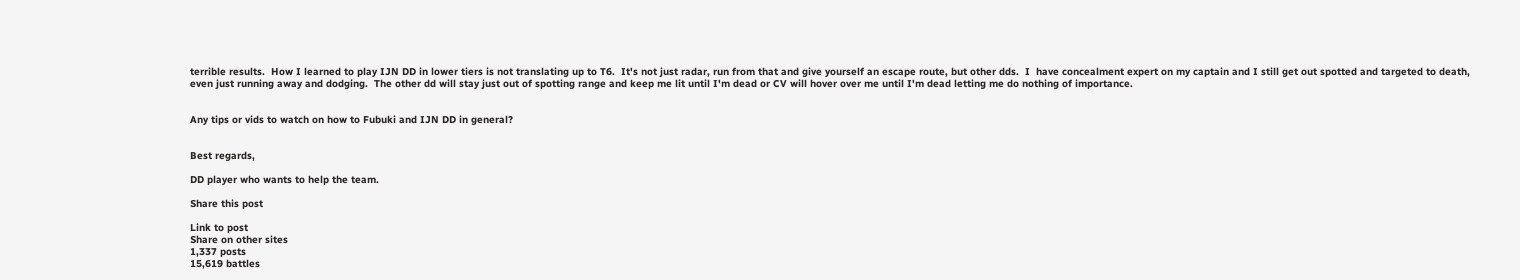terrible results.  How I learned to play IJN DD in lower tiers is not translating up to T6.  It's not just radar, run from that and give yourself an escape route, but other dds.  I  have concealment expert on my captain and I still get out spotted and targeted to death, even just running away and dodging.  The other dd will stay just out of spotting range and keep me lit until I'm dead or CV will hover over me until I'm dead letting me do nothing of importance.


Any tips or vids to watch on how to Fubuki and IJN DD in general?


Best regards,

DD player who wants to help the team.

Share this post

Link to post
Share on other sites
1,337 posts
15,619 battles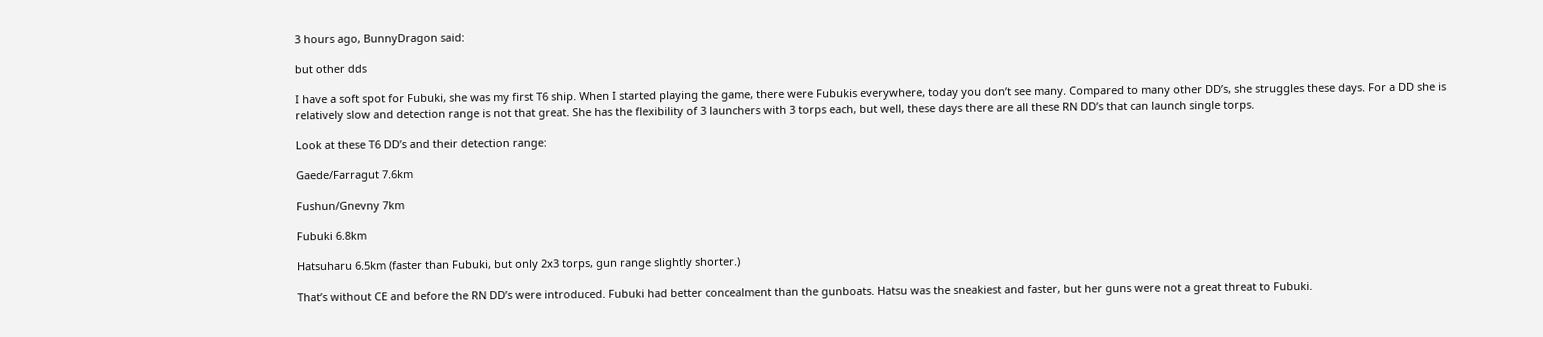3 hours ago, BunnyDragon said:

but other dds

I have a soft spot for Fubuki, she was my first T6 ship. When I started playing the game, there were Fubukis everywhere, today you don’t see many. Compared to many other DD’s, she struggles these days. For a DD she is relatively slow and detection range is not that great. She has the flexibility of 3 launchers with 3 torps each, but well, these days there are all these RN DD’s that can launch single torps.

Look at these T6 DD’s and their detection range:

Gaede/Farragut 7.6km

Fushun/Gnevny 7km

Fubuki 6.8km

Hatsuharu 6.5km (faster than Fubuki, but only 2x3 torps, gun range slightly shorter.)

That’s without CE and before the RN DD’s were introduced. Fubuki had better concealment than the gunboats. Hatsu was the sneakiest and faster, but her guns were not a great threat to Fubuki.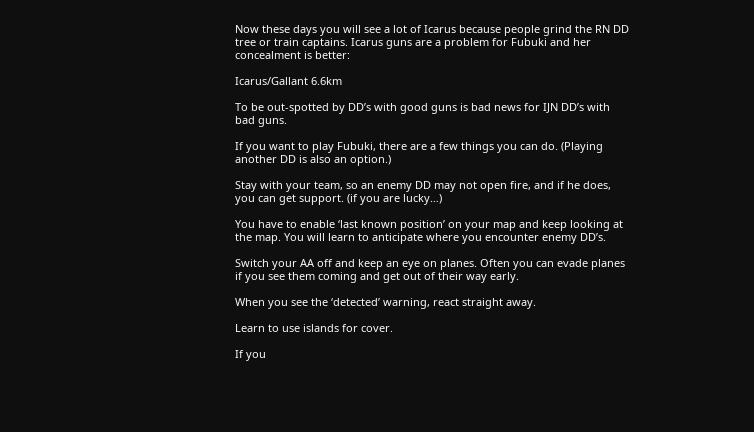Now these days you will see a lot of Icarus because people grind the RN DD tree or train captains. Icarus guns are a problem for Fubuki and her concealment is better:

Icarus/Gallant 6.6km

To be out-spotted by DD’s with good guns is bad news for IJN DD’s with bad guns.

If you want to play Fubuki, there are a few things you can do. (Playing another DD is also an option.)

Stay with your team, so an enemy DD may not open fire, and if he does, you can get support. (if you are lucky…)

You have to enable ‘last known position’ on your map and keep looking at the map. You will learn to anticipate where you encounter enemy DD’s.

Switch your AA off and keep an eye on planes. Often you can evade planes if you see them coming and get out of their way early.

When you see the ‘detected’ warning, react straight away.

Learn to use islands for cover.

If you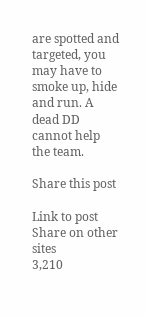are spotted and targeted, you may have to smoke up, hide and run. A dead DD cannot help the team.

Share this post

Link to post
Share on other sites
3,210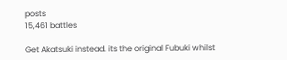posts
15,461 battles

Get Akatsuki instead. its the original Fubuki whilst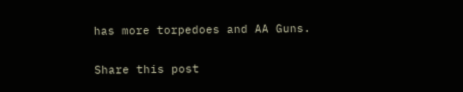has more torpedoes and AA Guns.

Share this post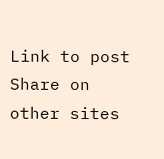Link to post
Share on other sites